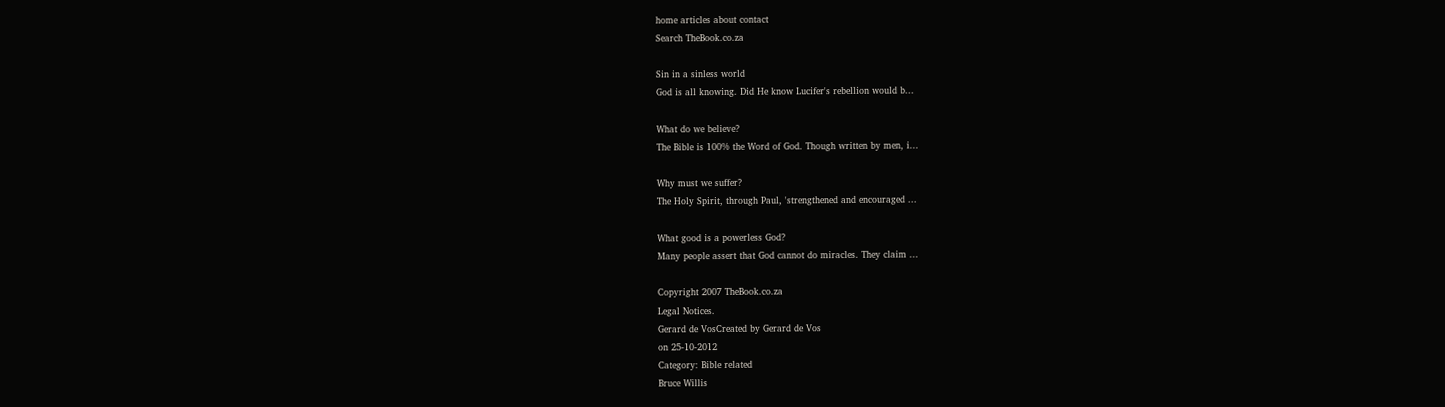home articles about contact
Search TheBook.co.za

Sin in a sinless world
God is all knowing. Did He know Lucifer's rebellion would b...

What do we believe?
The Bible is 100% the Word of God. Though written by men, i...

Why must we suffer?
The Holy Spirit, through Paul, 'strengthened and encouraged ...

What good is a powerless God?
Many people assert that God cannot do miracles. They claim ...

Copyright 2007 TheBook.co.za
Legal Notices.
Gerard de VosCreated by Gerard de Vos
on 25-10-2012
Category: Bible related
Bruce Willis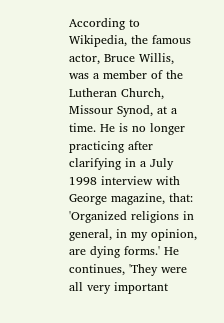According to Wikipedia, the famous actor, Bruce Willis, was a member of the Lutheran Church, Missour Synod, at a time. He is no longer practicing after clarifying in a July 1998 interview with George magazine, that: 'Organized religions in general, in my opinion, are dying forms.' He continues, 'They were all very important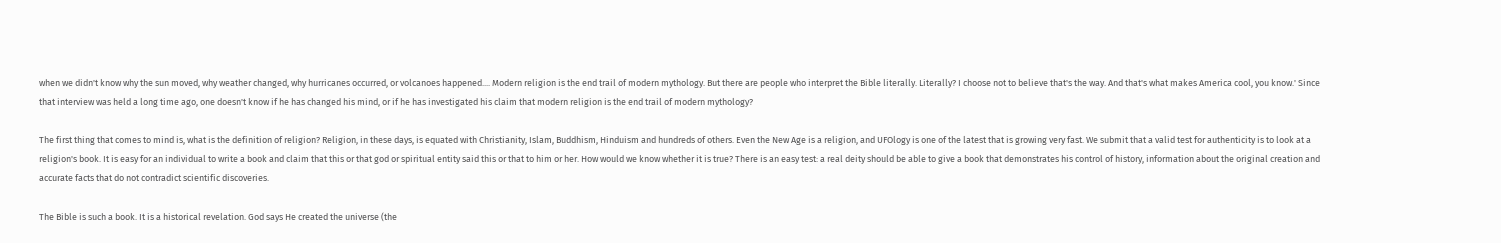when we didn't know why the sun moved, why weather changed, why hurricanes occurred, or volcanoes happened.... Modern religion is the end trail of modern mythology. But there are people who interpret the Bible literally. Literally? I choose not to believe that's the way. And that's what makes America cool, you know.' Since that interview was held a long time ago, one doesn't know if he has changed his mind, or if he has investigated his claim that modern religion is the end trail of modern mythology?

The first thing that comes to mind is, what is the definition of religion? Religion, in these days, is equated with Christianity, Islam, Buddhism, Hinduism and hundreds of others. Even the New Age is a religion, and UFOlogy is one of the latest that is growing very fast. We submit that a valid test for authenticity is to look at a religion's book. It is easy for an individual to write a book and claim that this or that god or spiritual entity said this or that to him or her. How would we know whether it is true? There is an easy test: a real deity should be able to give a book that demonstrates his control of history, information about the original creation and accurate facts that do not contradict scientific discoveries.

The Bible is such a book. It is a historical revelation. God says He created the universe (the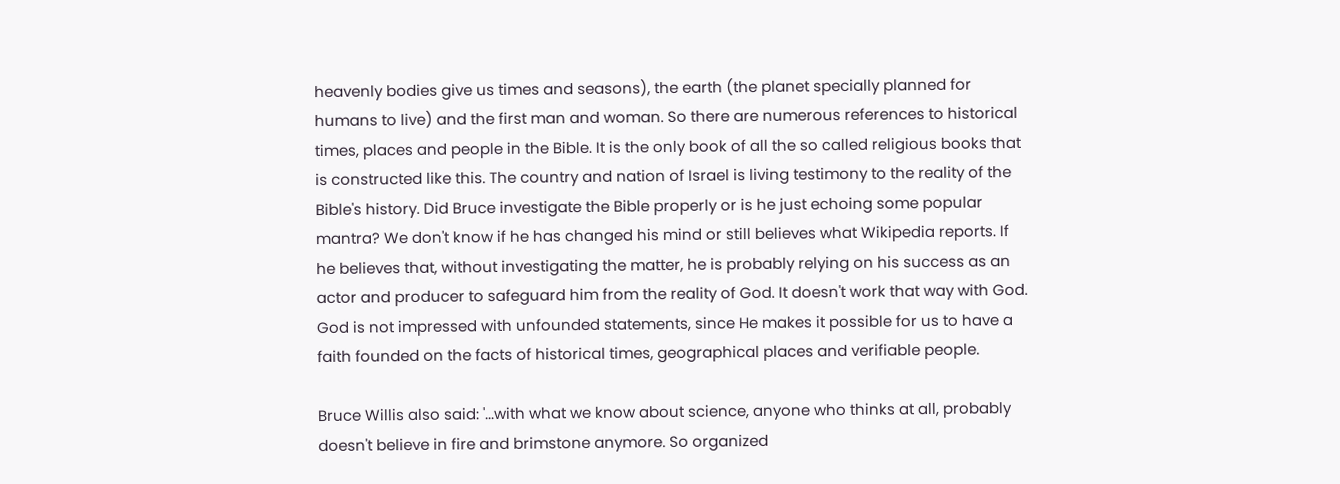heavenly bodies give us times and seasons), the earth (the planet specially planned for humans to live) and the first man and woman. So there are numerous references to historical times, places and people in the Bible. It is the only book of all the so called religious books that is constructed like this. The country and nation of Israel is living testimony to the reality of the Bible's history. Did Bruce investigate the Bible properly or is he just echoing some popular mantra? We don't know if he has changed his mind or still believes what Wikipedia reports. If he believes that, without investigating the matter, he is probably relying on his success as an actor and producer to safeguard him from the reality of God. It doesn't work that way with God. God is not impressed with unfounded statements, since He makes it possible for us to have a faith founded on the facts of historical times, geographical places and verifiable people.

Bruce Willis also said: '...with what we know about science, anyone who thinks at all, probably doesn't believe in fire and brimstone anymore. So organized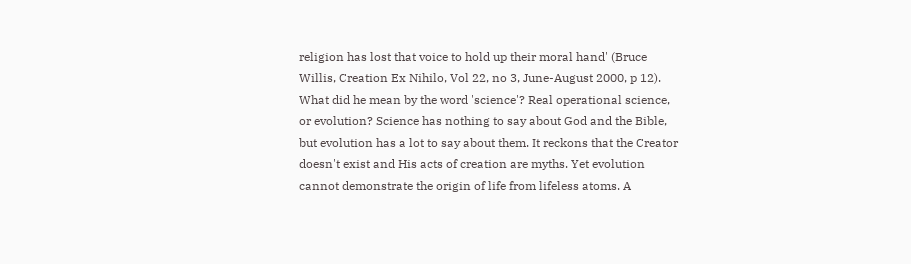religion has lost that voice to hold up their moral hand' (Bruce Willis, Creation Ex Nihilo, Vol 22, no 3, June-August 2000, p 12).
What did he mean by the word 'science'? Real operational science, or evolution? Science has nothing to say about God and the Bible, but evolution has a lot to say about them. It reckons that the Creator doesn't exist and His acts of creation are myths. Yet evolution cannot demonstrate the origin of life from lifeless atoms. A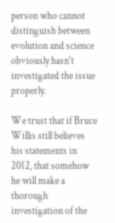person who cannot distinguish between evolution and science obviously hasn't investigated the issue properly.

We trust that if Bruce Willis still believes his statements in 2012, that somehow he will make a thorough investigation of the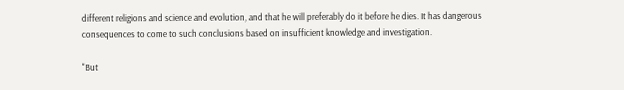different religions and science and evolution, and that he will preferably do it before he dies. It has dangerous consequences to come to such conclusions based on insufficient knowledge and investigation.

"But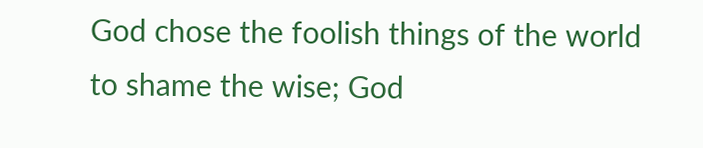God chose the foolish things of the world to shame the wise; God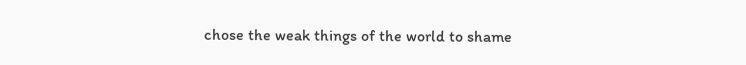chose the weak things of the world to shame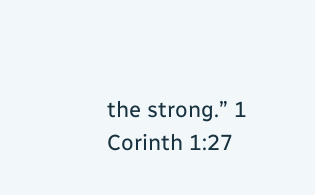the strong.” 1 Corinth 1:27